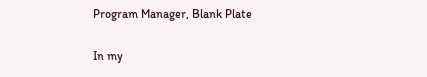Program Manager, Blank Plate

In my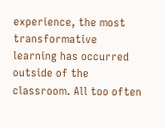experience, the most transformative learning has occurred outside of the classroom. All too often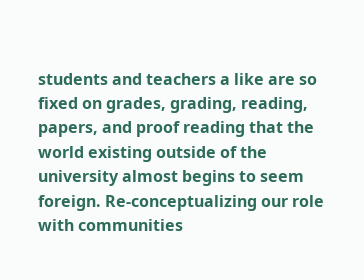students and teachers a like are so fixed on grades, grading, reading, papers, and proof reading that the world existing outside of the university almost begins to seem foreign. Re-conceptualizing our role with communities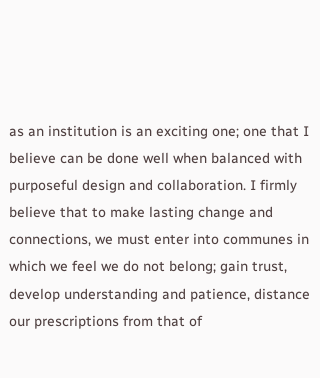as an institution is an exciting one; one that I believe can be done well when balanced with purposeful design and collaboration. I firmly believe that to make lasting change and connections, we must enter into communes in which we feel we do not belong; gain trust, develop understanding and patience, distance our prescriptions from that of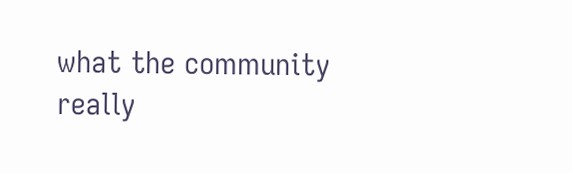what the community really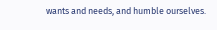wants and needs, and humble ourselves.